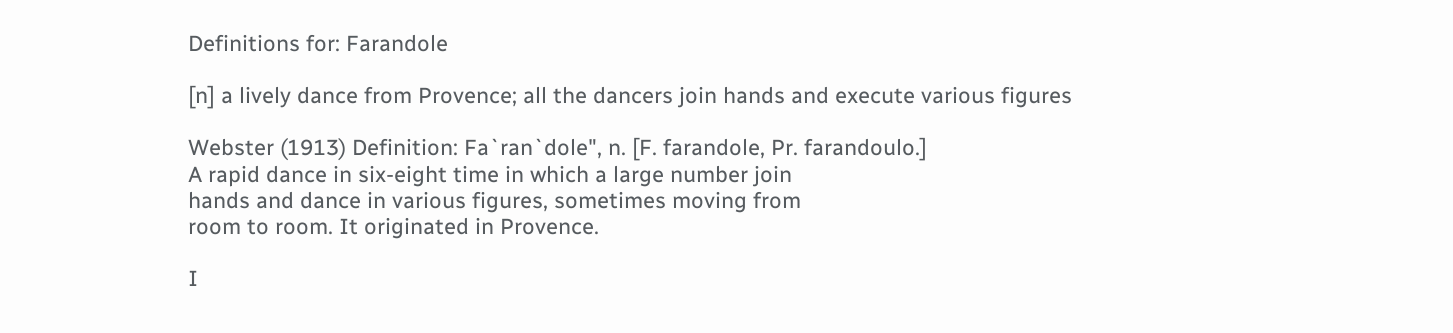Definitions for: Farandole

[n] a lively dance from Provence; all the dancers join hands and execute various figures

Webster (1913) Definition: Fa`ran`dole", n. [F. farandole, Pr. farandoulo.]
A rapid dance in six-eight time in which a large number join
hands and dance in various figures, sometimes moving from
room to room. It originated in Provence.

I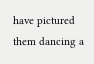have pictured them dancing a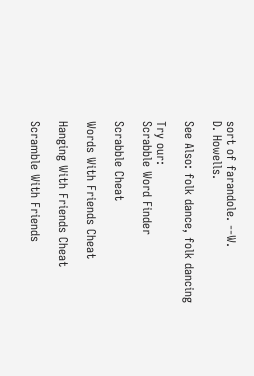sort of farandole. --W.
D. Howells.

See Also: folk dance, folk dancing

Try our:
Scrabble Word Finder

Scrabble Cheat

Words With Friends Cheat

Hanging With Friends Cheat

Scramble With Friends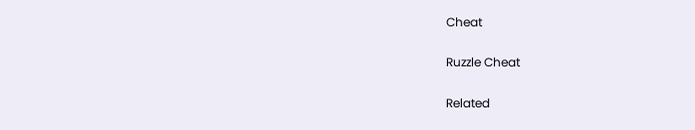Cheat

Ruzzle Cheat

Related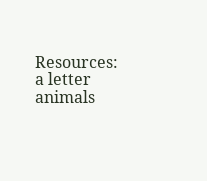Resources:
a letter animals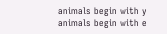animals begin with y
animals begin with e